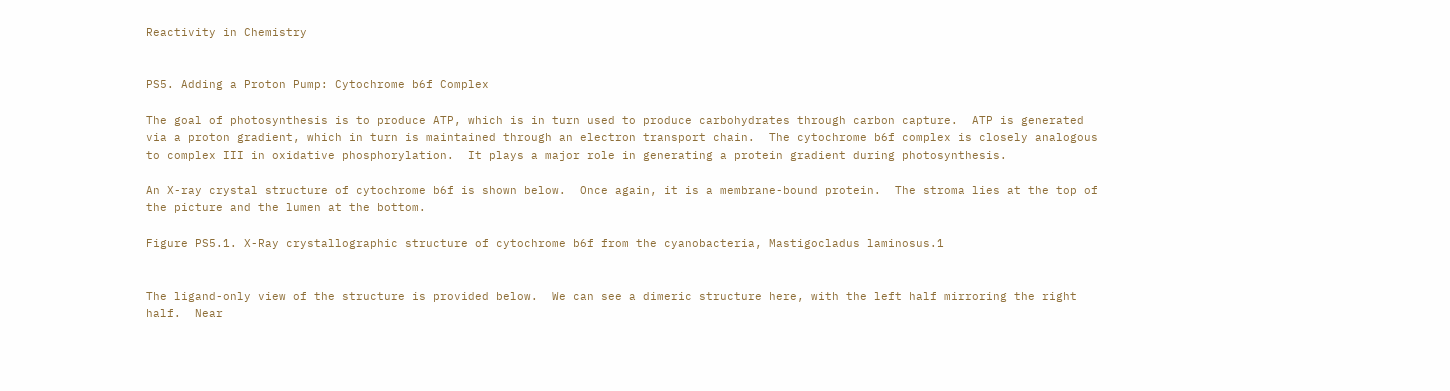Reactivity in Chemistry


PS5. Adding a Proton Pump: Cytochrome b6f Complex

The goal of photosynthesis is to produce ATP, which is in turn used to produce carbohydrates through carbon capture.  ATP is generated via a proton gradient, which in turn is maintained through an electron transport chain.  The cytochrome b6f complex is closely analogous to complex III in oxidative phosphorylation.  It plays a major role in generating a protein gradient during photosynthesis.

An X-ray crystal structure of cytochrome b6f is shown below.  Once again, it is a membrane-bound protein.  The stroma lies at the top of the picture and the lumen at the bottom.

Figure PS5.1. X-Ray crystallographic structure of cytochrome b6f from the cyanobacteria, Mastigocladus laminosus.1


The ligand-only view of the structure is provided below.  We can see a dimeric structure here, with the left half mirroring the right half.  Near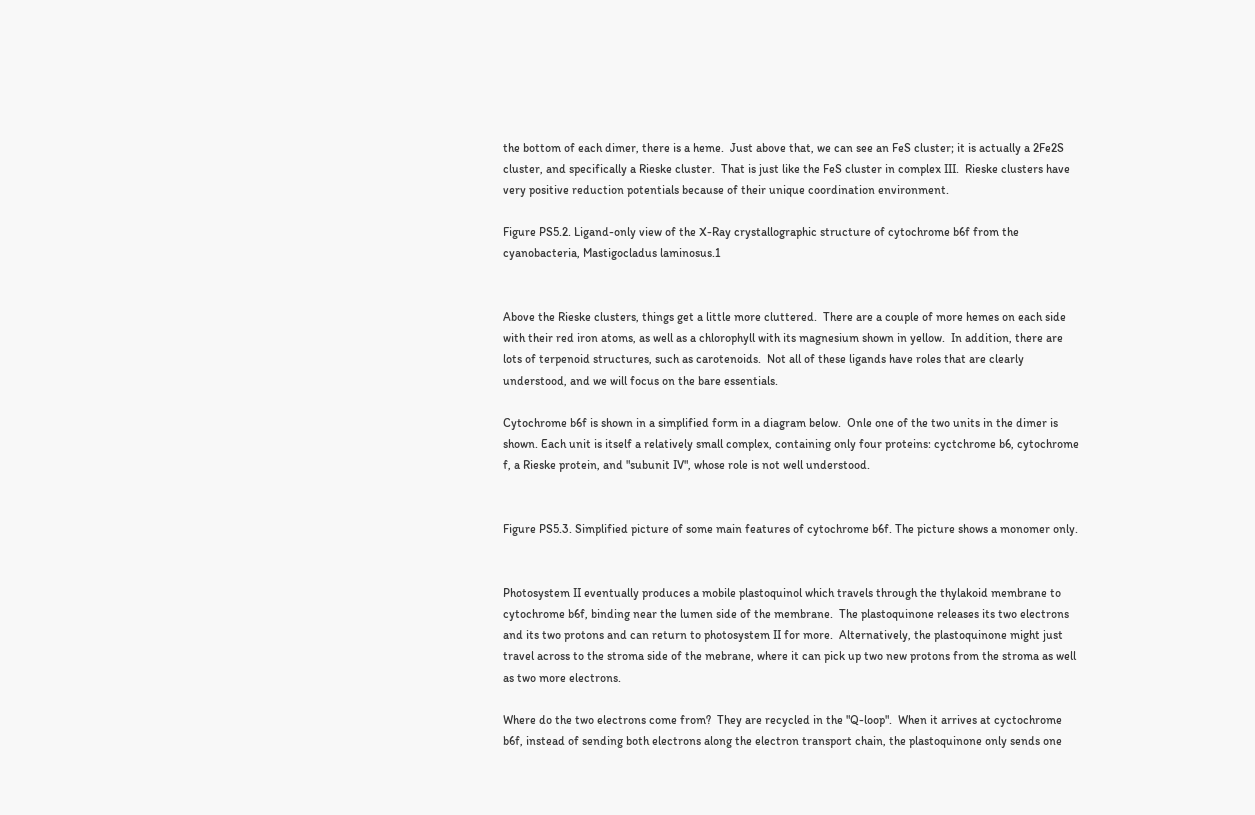the bottom of each dimer, there is a heme.  Just above that, we can see an FeS cluster; it is actually a 2Fe2S cluster, and specifically a Rieske cluster.  That is just like the FeS cluster in complex III.  Rieske clusters have very positive reduction potentials because of their unique coordination environment.

Figure PS5.2. Ligand-only view of the X-Ray crystallographic structure of cytochrome b6f from the cyanobacteria, Mastigocladus laminosus.1


Above the Rieske clusters, things get a little more cluttered.  There are a couple of more hemes on each side with their red iron atoms, as well as a chlorophyll with its magnesium shown in yellow.  In addition, there are lots of terpenoid structures, such as carotenoids.  Not all of these ligands have roles that are clearly understood, and we will focus on the bare essentials.

Cytochrome b6f is shown in a simplified form in a diagram below.  Onle one of the two units in the dimer is shown. Each unit is itself a relatively small complex, containing only four proteins: cyctchrome b6, cytochrome f, a Rieske protein, and "subunit IV", whose role is not well understood.


Figure PS5.3. Simplified picture of some main features of cytochrome b6f. The picture shows a monomer only.


Photosystem II eventually produces a mobile plastoquinol which travels through the thylakoid membrane to cytochrome b6f, binding near the lumen side of the membrane.  The plastoquinone releases its two electrons and its two protons and can return to photosystem II for more.  Alternatively, the plastoquinone might just travel across to the stroma side of the mebrane, where it can pick up two new protons from the stroma as well as two more electrons.

Where do the two electrons come from?  They are recycled in the "Q-loop".  When it arrives at cyctochrome b6f, instead of sending both electrons along the electron transport chain, the plastoquinone only sends one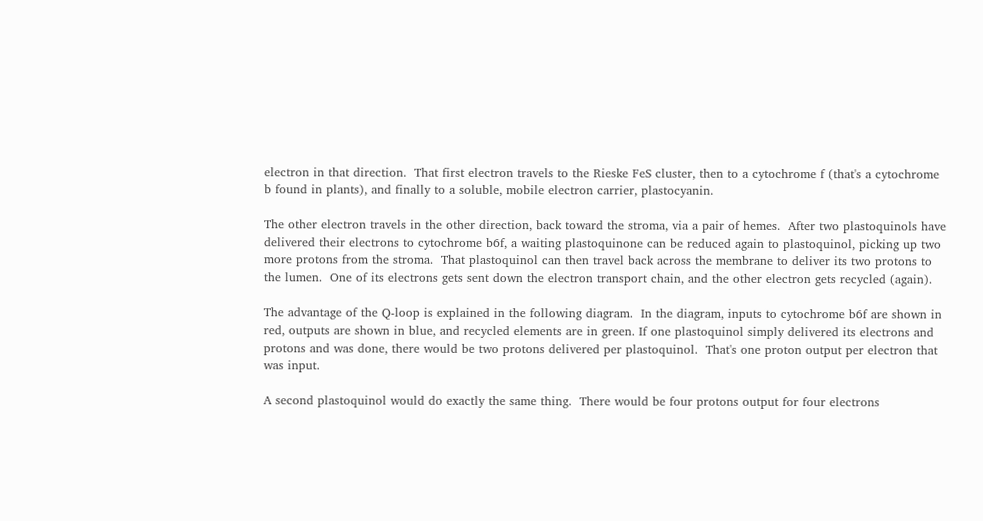electron in that direction.  That first electron travels to the Rieske FeS cluster, then to a cytochrome f (that's a cytochrome b found in plants), and finally to a soluble, mobile electron carrier, plastocyanin.

The other electron travels in the other direction, back toward the stroma, via a pair of hemes.  After two plastoquinols have delivered their electrons to cytochrome b6f, a waiting plastoquinone can be reduced again to plastoquinol, picking up two more protons from the stroma.  That plastoquinol can then travel back across the membrane to deliver its two protons to the lumen.  One of its electrons gets sent down the electron transport chain, and the other electron gets recycled (again).

The advantage of the Q-loop is explained in the following diagram.  In the diagram, inputs to cytochrome b6f are shown in red, outputs are shown in blue, and recycled elements are in green. If one plastoquinol simply delivered its electrons and protons and was done, there would be two protons delivered per plastoquinol.  That's one proton output per electron that was input.

A second plastoquinol would do exactly the same thing.  There would be four protons output for four electrons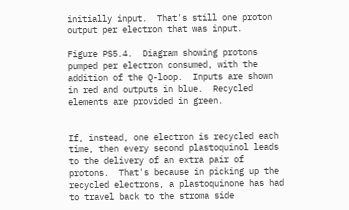initially input.  That's still one proton output per electron that was input.

Figure PS5.4.  Diagram showing protons pumped per electron consumed, with the addition of the Q-loop.  Inputs are shown in red and outputs in blue.  Recycled elements are provided in green.


If, instead, one electron is recycled each time, then every second plastoquinol leads to the delivery of an extra pair of protons.  That's because in picking up the recycled electrons, a plastoquinone has had to travel back to the stroma side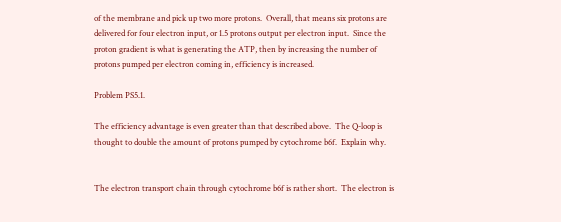of the membrane and pick up two more protons.  Overall, that means six protons are delivered for four electron input, or 1.5 protons output per electron input.  Since the proton gradient is what is generating the ATP, then by increasing the number of protons pumped per electron coming in, efficiency is increased.

Problem PS5.1.

The efficiency advantage is even greater than that described above.  The Q-loop is thought to double the amount of protons pumped by cytochrome b6f.  Explain why.


The electron transport chain through cytochrome b6f is rather short.  The electron is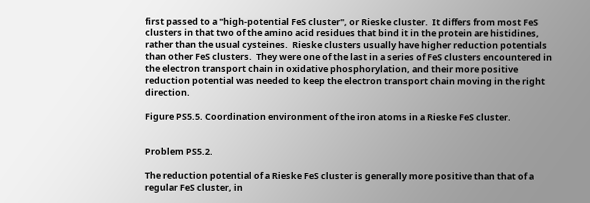first passed to a "high-potential FeS cluster", or Rieske cluster.  It differs from most FeS clusters in that two of the amino acid residues that bind it in the protein are histidines, rather than the usual cysteines.  Rieske clusters usually have higher reduction potentials than other FeS clusters.  They were one of the last in a series of FeS clusters encountered in the electron transport chain in oxidative phosphorylation, and their more positive reduction potential was needed to keep the electron transport chain moving in the right direction.

Figure PS5.5. Coordination environment of the iron atoms in a Rieske FeS cluster.


Problem PS5.2.

The reduction potential of a Rieske FeS cluster is generally more positive than that of a regular FeS cluster, in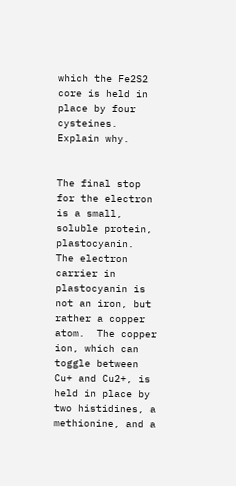which the Fe2S2 core is held in place by four cysteines.  Explain why.


The final stop for the electron is a small, soluble protein, plastocyanin.  The electron carrier in plastocyanin is not an iron, but rather a copper atom.  The copper ion, which can toggle between Cu+ and Cu2+, is held in place by two histidines, a methionine, and a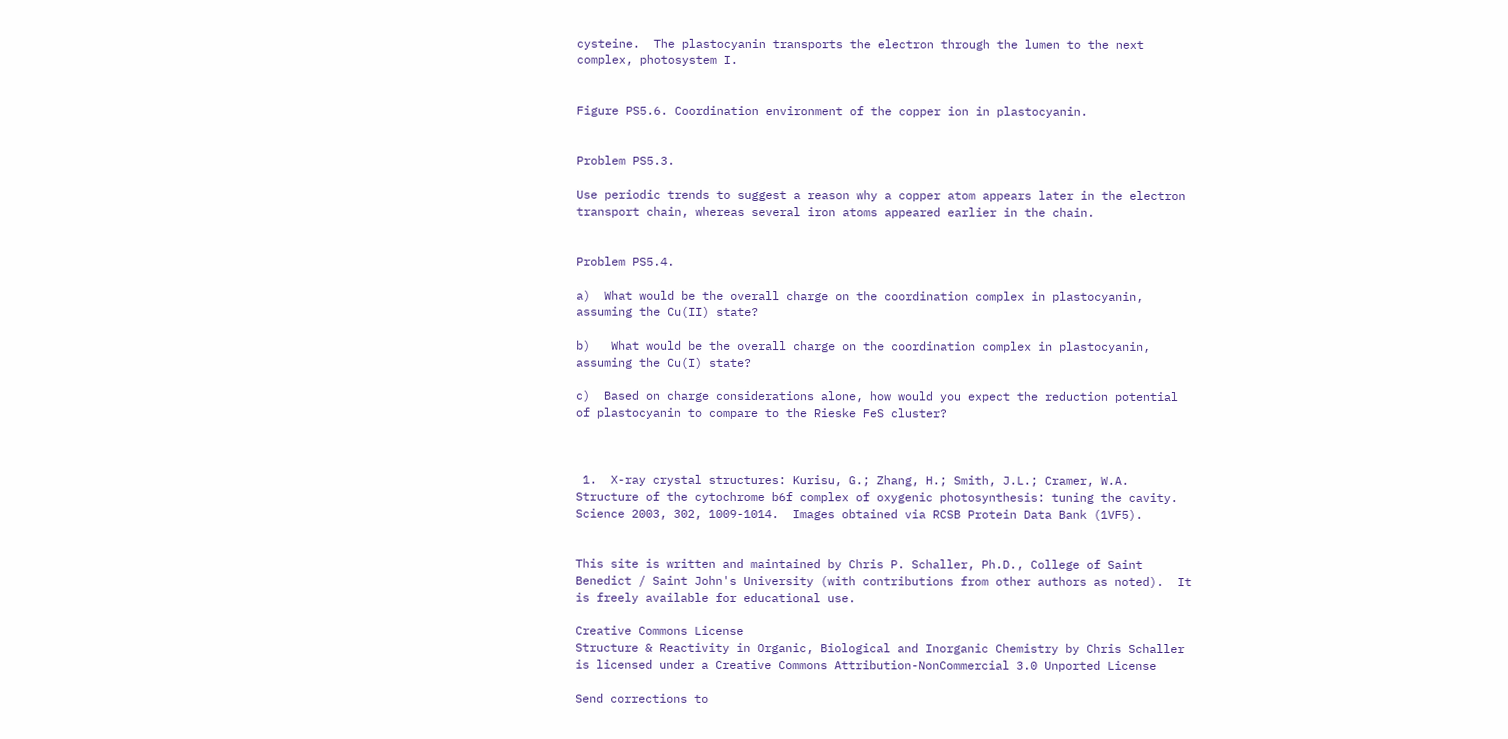cysteine.  The plastocyanin transports the electron through the lumen to the next complex, photosystem I.


Figure PS5.6. Coordination environment of the copper ion in plastocyanin.


Problem PS5.3.

Use periodic trends to suggest a reason why a copper atom appears later in the electron transport chain, whereas several iron atoms appeared earlier in the chain.


Problem PS5.4.

a)  What would be the overall charge on the coordination complex in plastocyanin, assuming the Cu(II) state?

b)   What would be the overall charge on the coordination complex in plastocyanin, assuming the Cu(I) state?

c)  Based on charge considerations alone, how would you expect the reduction potential of plastocyanin to compare to the Rieske FeS cluster?



 1.  X-ray crystal structures: Kurisu, G.; Zhang, H.; Smith, J.L.; Cramer, W.A.  Structure of the cytochrome b6f complex of oxygenic photosynthesis: tuning the cavity.  Science 2003, 302, 1009-1014.  Images obtained via RCSB Protein Data Bank (1VF5).


This site is written and maintained by Chris P. Schaller, Ph.D., College of Saint Benedict / Saint John's University (with contributions from other authors as noted).  It is freely available for educational use.

Creative Commons License
Structure & Reactivity in Organic, Biological and Inorganic Chemistry by Chris Schaller is licensed under a Creative Commons Attribution-NonCommercial 3.0 Unported License

Send corrections to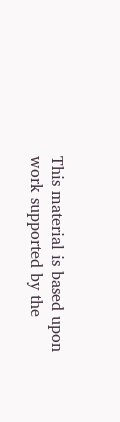This material is based upon work supported by the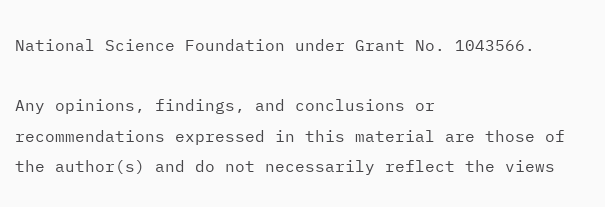National Science Foundation under Grant No. 1043566.

Any opinions, findings, and conclusions or recommendations expressed in this material are those of the author(s) and do not necessarily reflect the views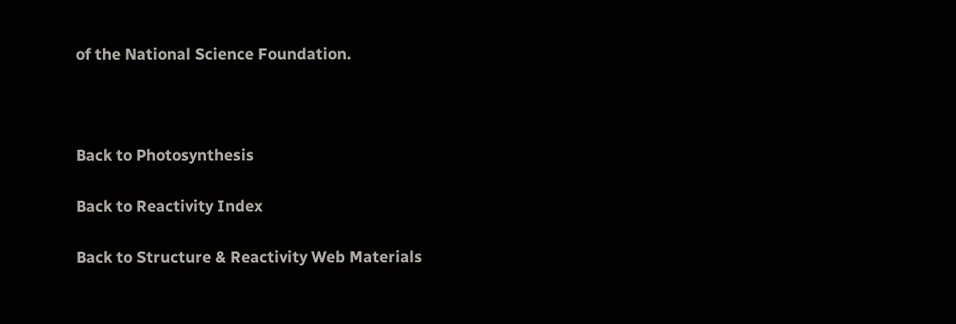of the National Science Foundation.



Back to Photosynthesis

Back to Reactivity Index

Back to Structure & Reactivity Web Materials